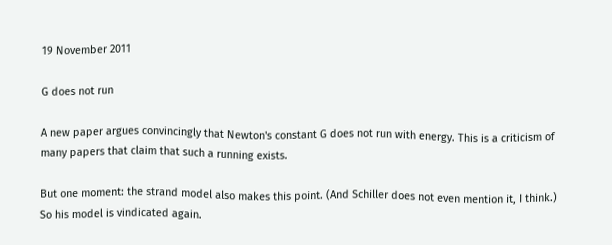19 November 2011

G does not run

A new paper argues convincingly that Newton's constant G does not run with energy. This is a criticism of many papers that claim that such a running exists.

But one moment: the strand model also makes this point. (And Schiller does not even mention it, I think.) So his model is vindicated again.